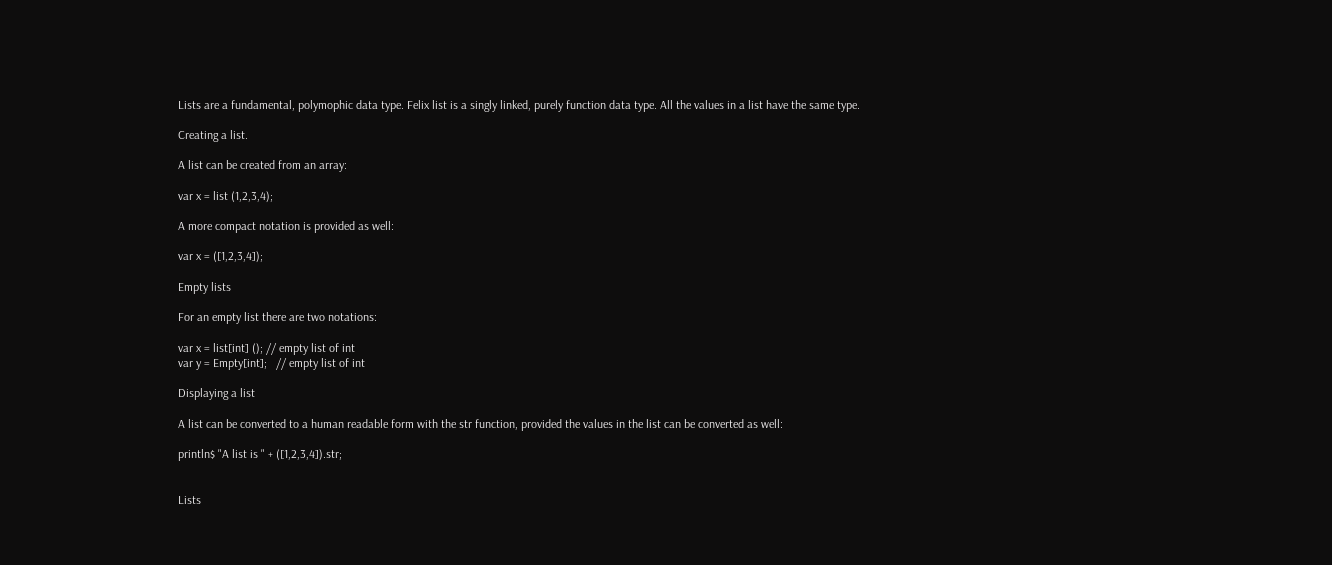Lists are a fundamental, polymophic data type. Felix list is a singly linked, purely function data type. All the values in a list have the same type.

Creating a list.

A list can be created from an array:

var x = list (1,2,3,4);

A more compact notation is provided as well:

var x = ([1,2,3,4]);

Empty lists

For an empty list there are two notations:

var x = list[int] (); // empty list of int
var y = Empty[int];   // empty list of int

Displaying a list

A list can be converted to a human readable form with the str function, provided the values in the list can be converted as well:

println$ "A list is " + ([1,2,3,4]).str;


Lists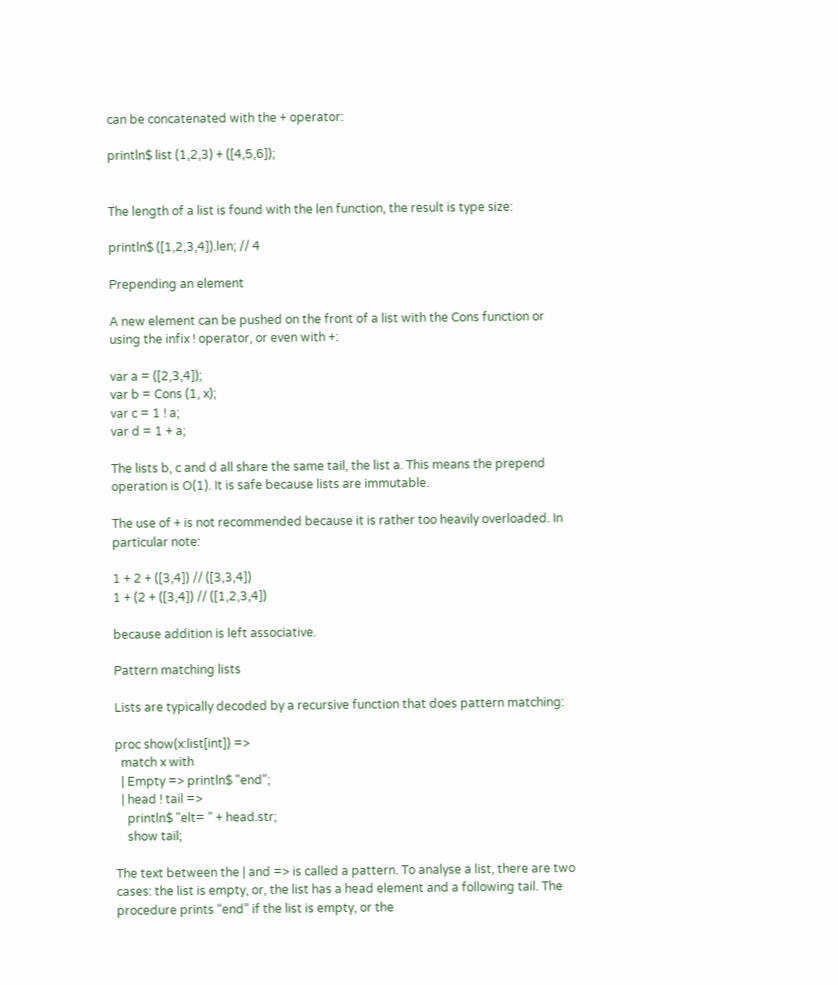can be concatenated with the + operator:

println$ list (1,2,3) + ([4,5,6]);


The length of a list is found with the len function, the result is type size:

println$ ([1,2,3,4]).len; // 4

Prepending an element

A new element can be pushed on the front of a list with the Cons function or using the infix ! operator, or even with +:

var a = ([2,3,4]);
var b = Cons (1, x);
var c = 1 ! a;
var d = 1 + a;

The lists b, c and d all share the same tail, the list a. This means the prepend operation is O(1). It is safe because lists are immutable.

The use of + is not recommended because it is rather too heavily overloaded. In particular note:

1 + 2 + ([3,4]) // ([3,3,4])
1 + (2 + ([3,4]) // ([1,2,3,4])

because addition is left associative.

Pattern matching lists

Lists are typically decoded by a recursive function that does pattern matching:

proc show(x:list[int]) =>
  match x with
  | Empty => println$ "end";
  | head ! tail =>
    println$ "elt= " + head.str;
    show tail;

The text between the | and => is called a pattern. To analyse a list, there are two cases: the list is empty, or, the list has a head element and a following tail. The procedure prints “end” if the list is empty, or the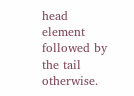head element followed by the tail otherwise.